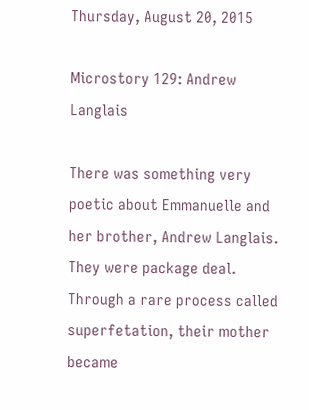Thursday, August 20, 2015

Microstory 129: Andrew Langlais

There was something very poetic about Emmanuelle and her brother, Andrew Langlais. They were package deal. Through a rare process called superfetation, their mother became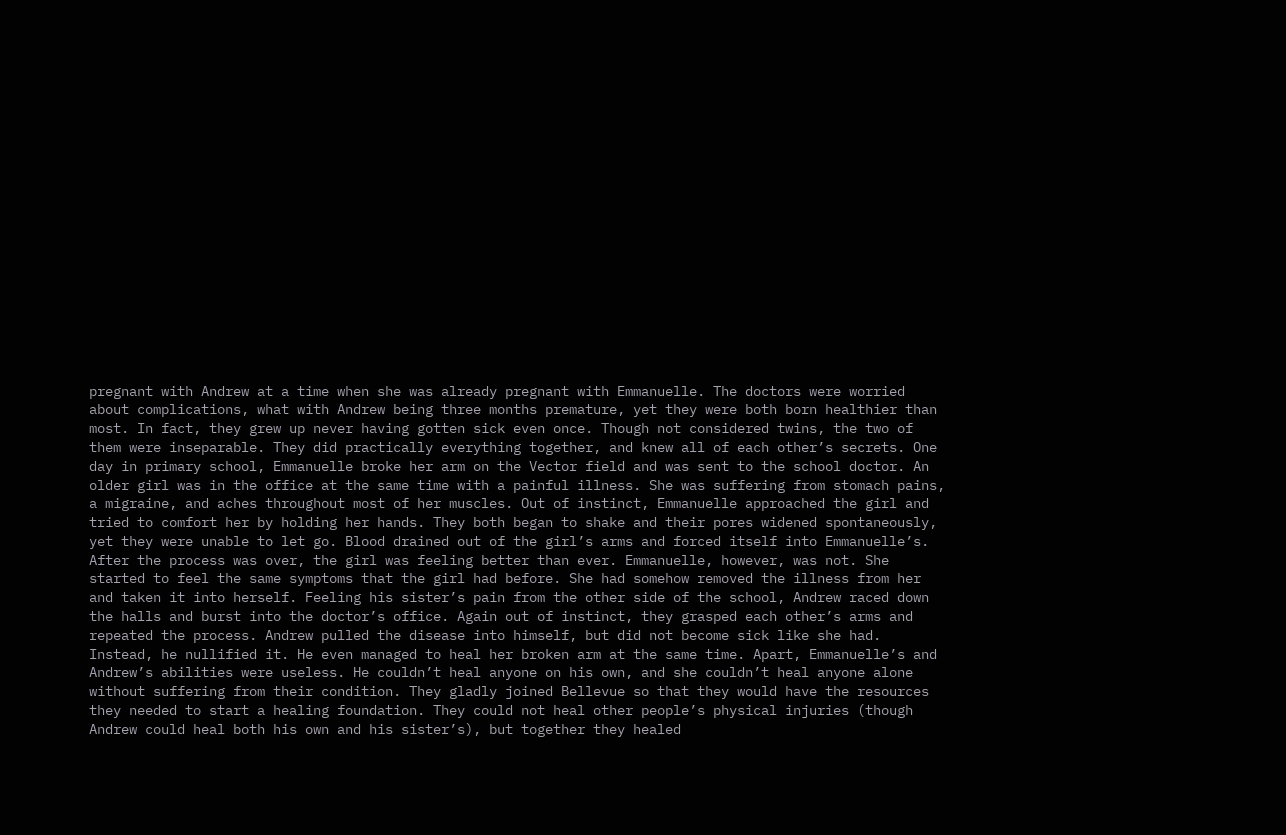pregnant with Andrew at a time when she was already pregnant with Emmanuelle. The doctors were worried about complications, what with Andrew being three months premature, yet they were both born healthier than most. In fact, they grew up never having gotten sick even once. Though not considered twins, the two of them were inseparable. They did practically everything together, and knew all of each other’s secrets. One day in primary school, Emmanuelle broke her arm on the Vector field and was sent to the school doctor. An older girl was in the office at the same time with a painful illness. She was suffering from stomach pains, a migraine, and aches throughout most of her muscles. Out of instinct, Emmanuelle approached the girl and tried to comfort her by holding her hands. They both began to shake and their pores widened spontaneously, yet they were unable to let go. Blood drained out of the girl’s arms and forced itself into Emmanuelle’s. After the process was over, the girl was feeling better than ever. Emmanuelle, however, was not. She started to feel the same symptoms that the girl had before. She had somehow removed the illness from her and taken it into herself. Feeling his sister’s pain from the other side of the school, Andrew raced down the halls and burst into the doctor’s office. Again out of instinct, they grasped each other’s arms and repeated the process. Andrew pulled the disease into himself, but did not become sick like she had. Instead, he nullified it. He even managed to heal her broken arm at the same time. Apart, Emmanuelle’s and Andrew’s abilities were useless. He couldn’t heal anyone on his own, and she couldn’t heal anyone alone without suffering from their condition. They gladly joined Bellevue so that they would have the resources they needed to start a healing foundation. They could not heal other people’s physical injuries (though Andrew could heal both his own and his sister’s), but together they healed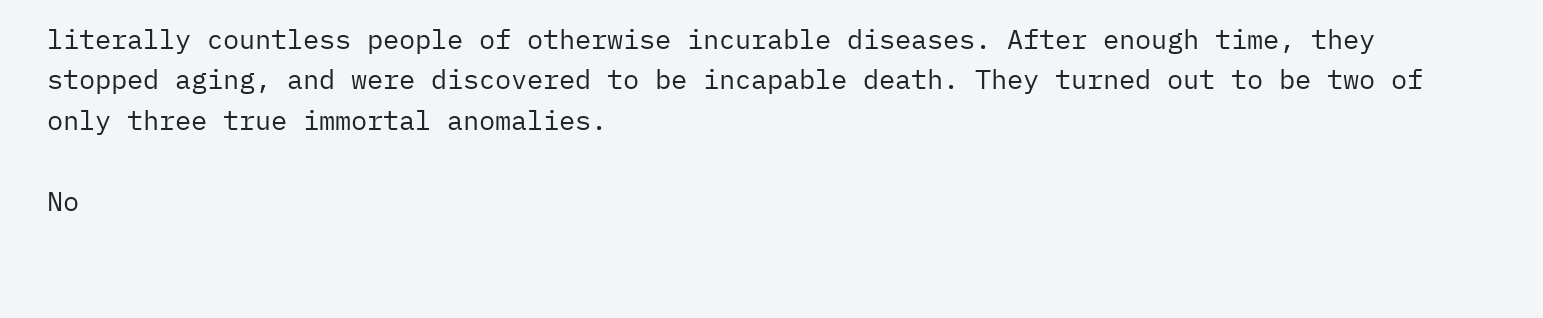literally countless people of otherwise incurable diseases. After enough time, they stopped aging, and were discovered to be incapable death. They turned out to be two of only three true immortal anomalies.

No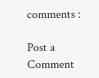comments :

Post a Comment